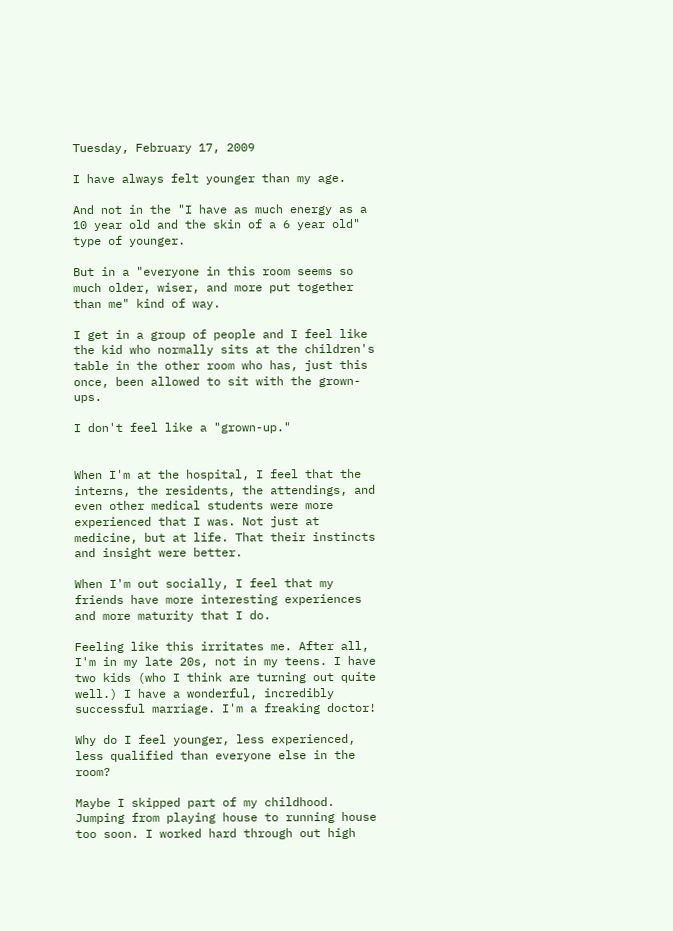Tuesday, February 17, 2009

I have always felt younger than my age.

And not in the "I have as much energy as a 10 year old and the skin of a 6 year old" type of younger.

But in a "everyone in this room seems so much older, wiser, and more put together than me" kind of way.

I get in a group of people and I feel like the kid who normally sits at the children's table in the other room who has, just this once, been allowed to sit with the grown-ups.

I don't feel like a "grown-up."


When I'm at the hospital, I feel that the interns, the residents, the attendings, and even other medical students were more experienced that I was. Not just at medicine, but at life. That their instincts and insight were better.

When I'm out socially, I feel that my friends have more interesting experiences and more maturity that I do.

Feeling like this irritates me. After all, I'm in my late 20s, not in my teens. I have two kids (who I think are turning out quite well.) I have a wonderful, incredibly successful marriage. I'm a freaking doctor!

Why do I feel younger, less experienced, less qualified than everyone else in the room?

Maybe I skipped part of my childhood. Jumping from playing house to running house too soon. I worked hard through out high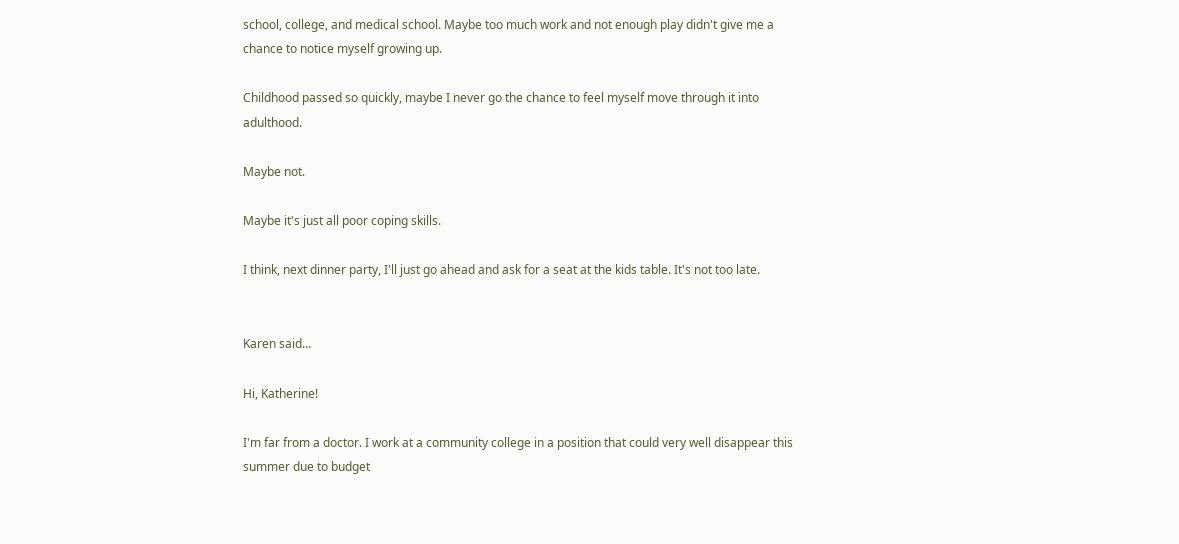school, college, and medical school. Maybe too much work and not enough play didn't give me a chance to notice myself growing up.

Childhood passed so quickly, maybe I never go the chance to feel myself move through it into adulthood.

Maybe not.

Maybe it's just all poor coping skills.

I think, next dinner party, I'll just go ahead and ask for a seat at the kids table. It's not too late.


Karen said...

Hi, Katherine!

I'm far from a doctor. I work at a community college in a position that could very well disappear this summer due to budget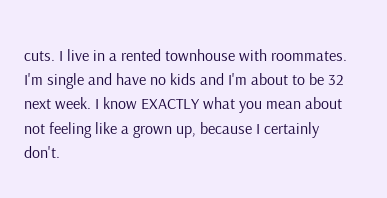cuts. I live in a rented townhouse with roommates. I'm single and have no kids and I'm about to be 32 next week. I know EXACTLY what you mean about not feeling like a grown up, because I certainly don't.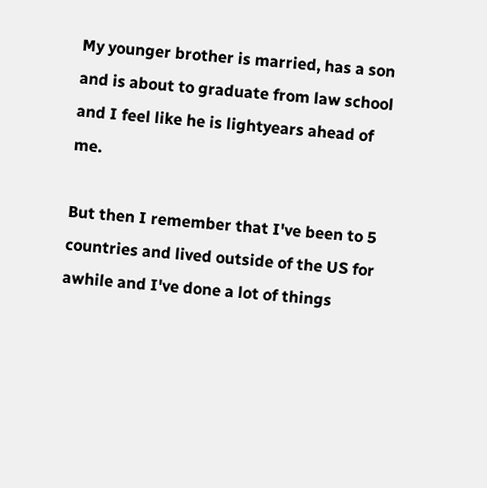My younger brother is married, has a son and is about to graduate from law school and I feel like he is lightyears ahead of me.

But then I remember that I've been to 5 countries and lived outside of the US for awhile and I've done a lot of things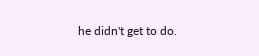he didn't get to do.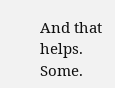And that helps. Some.